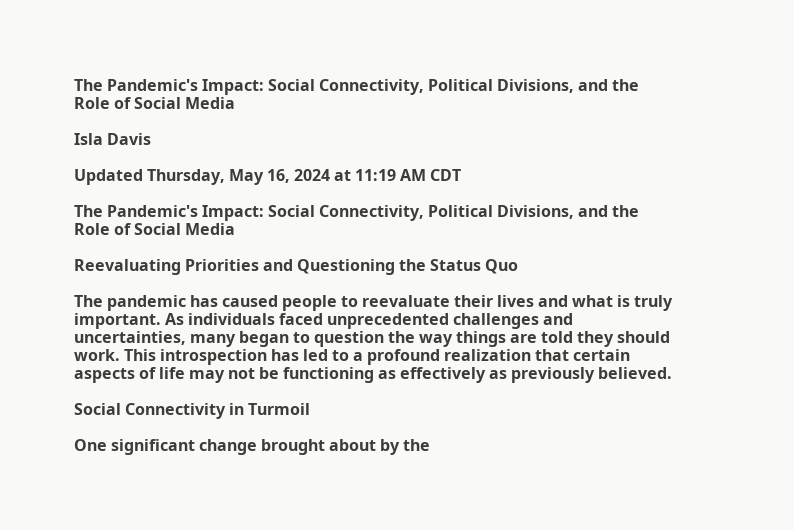The Pandemic's Impact: Social Connectivity, Political Divisions, and the Role of Social Media

Isla Davis

Updated Thursday, May 16, 2024 at 11:19 AM CDT

The Pandemic's Impact: Social Connectivity, Political Divisions, and the Role of Social Media

Reevaluating Priorities and Questioning the Status Quo

The pandemic has caused people to reevaluate their lives and what is truly important. As individuals faced unprecedented challenges and uncertainties, many began to question the way things are told they should work. This introspection has led to a profound realization that certain aspects of life may not be functioning as effectively as previously believed.

Social Connectivity in Turmoil

One significant change brought about by the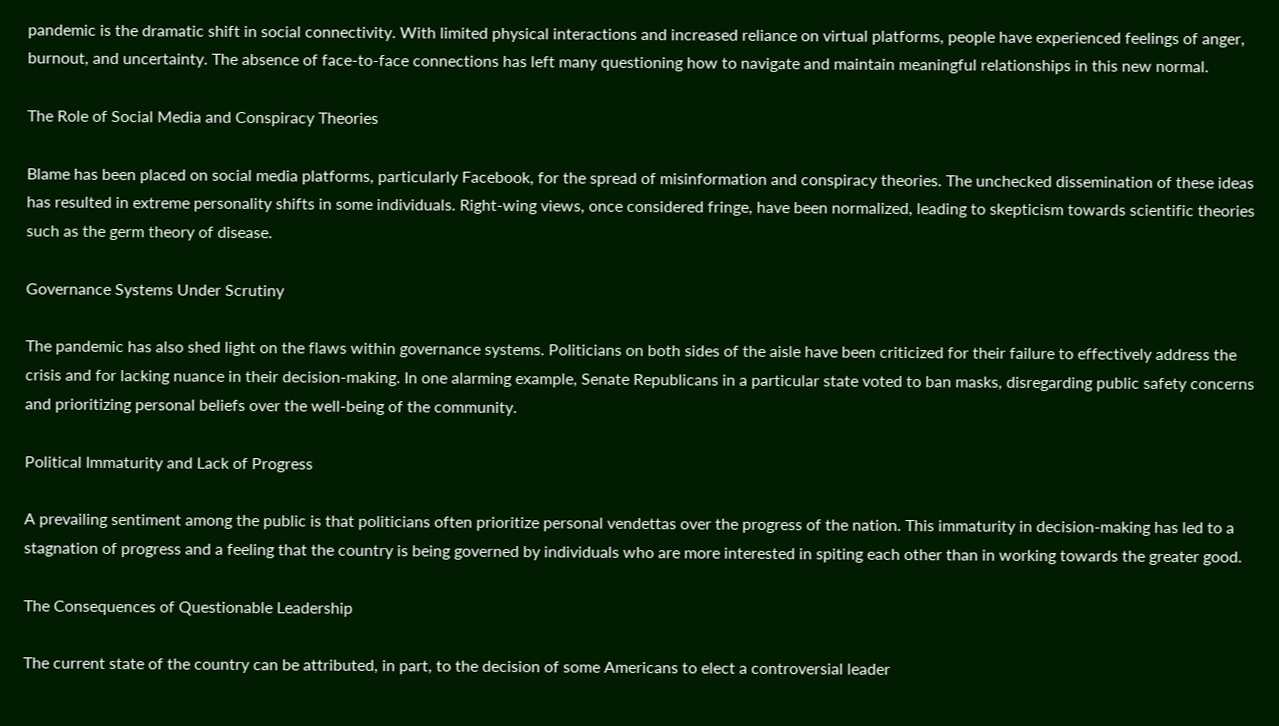pandemic is the dramatic shift in social connectivity. With limited physical interactions and increased reliance on virtual platforms, people have experienced feelings of anger, burnout, and uncertainty. The absence of face-to-face connections has left many questioning how to navigate and maintain meaningful relationships in this new normal.

The Role of Social Media and Conspiracy Theories

Blame has been placed on social media platforms, particularly Facebook, for the spread of misinformation and conspiracy theories. The unchecked dissemination of these ideas has resulted in extreme personality shifts in some individuals. Right-wing views, once considered fringe, have been normalized, leading to skepticism towards scientific theories such as the germ theory of disease.

Governance Systems Under Scrutiny

The pandemic has also shed light on the flaws within governance systems. Politicians on both sides of the aisle have been criticized for their failure to effectively address the crisis and for lacking nuance in their decision-making. In one alarming example, Senate Republicans in a particular state voted to ban masks, disregarding public safety concerns and prioritizing personal beliefs over the well-being of the community.

Political Immaturity and Lack of Progress

A prevailing sentiment among the public is that politicians often prioritize personal vendettas over the progress of the nation. This immaturity in decision-making has led to a stagnation of progress and a feeling that the country is being governed by individuals who are more interested in spiting each other than in working towards the greater good.

The Consequences of Questionable Leadership

The current state of the country can be attributed, in part, to the decision of some Americans to elect a controversial leader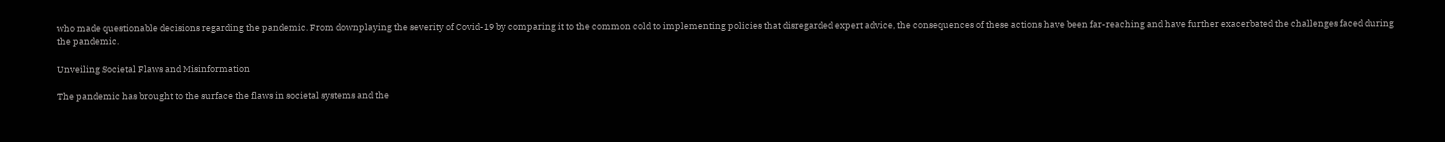who made questionable decisions regarding the pandemic. From downplaying the severity of Covid-19 by comparing it to the common cold to implementing policies that disregarded expert advice, the consequences of these actions have been far-reaching and have further exacerbated the challenges faced during the pandemic.

Unveiling Societal Flaws and Misinformation

The pandemic has brought to the surface the flaws in societal systems and the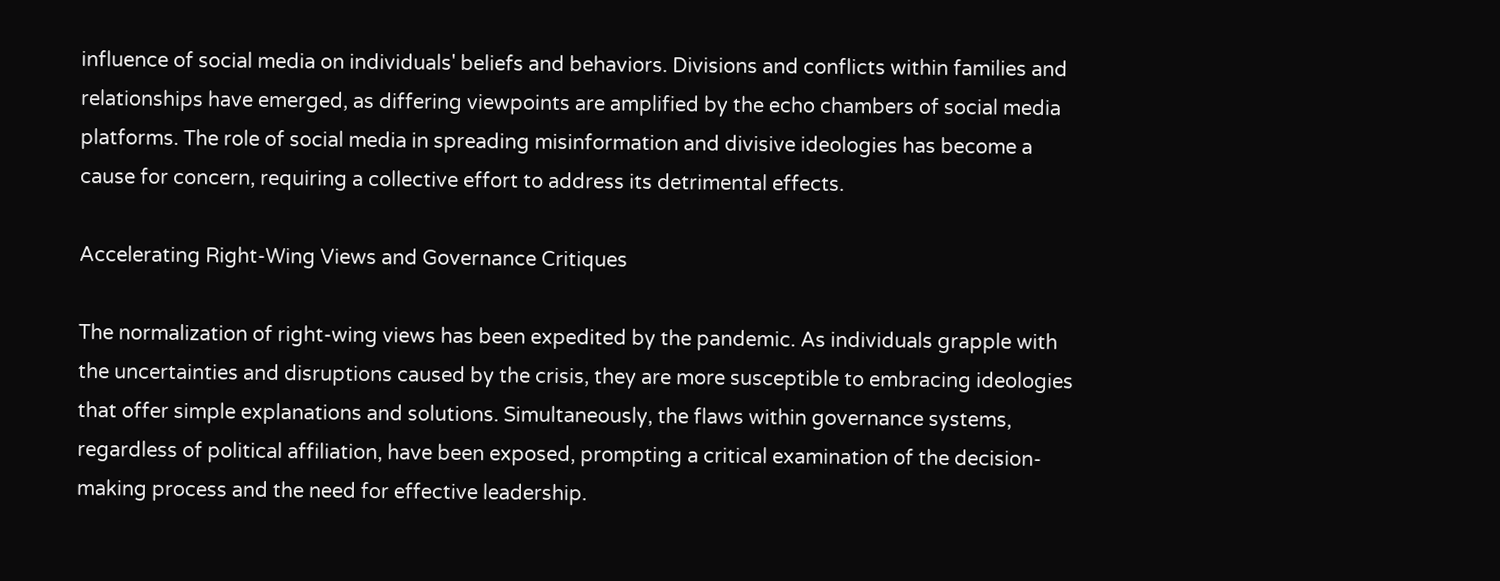influence of social media on individuals' beliefs and behaviors. Divisions and conflicts within families and relationships have emerged, as differing viewpoints are amplified by the echo chambers of social media platforms. The role of social media in spreading misinformation and divisive ideologies has become a cause for concern, requiring a collective effort to address its detrimental effects.

Accelerating Right-Wing Views and Governance Critiques

The normalization of right-wing views has been expedited by the pandemic. As individuals grapple with the uncertainties and disruptions caused by the crisis, they are more susceptible to embracing ideologies that offer simple explanations and solutions. Simultaneously, the flaws within governance systems, regardless of political affiliation, have been exposed, prompting a critical examination of the decision-making process and the need for effective leadership.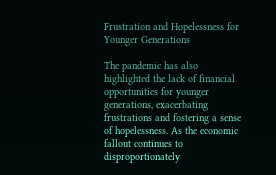Frustration and Hopelessness for Younger Generations

The pandemic has also highlighted the lack of financial opportunities for younger generations, exacerbating frustrations and fostering a sense of hopelessness. As the economic fallout continues to disproportionately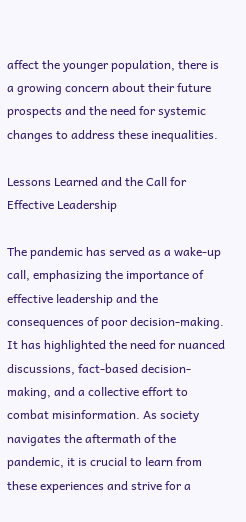affect the younger population, there is a growing concern about their future prospects and the need for systemic changes to address these inequalities.

Lessons Learned and the Call for Effective Leadership

The pandemic has served as a wake-up call, emphasizing the importance of effective leadership and the consequences of poor decision-making. It has highlighted the need for nuanced discussions, fact-based decision-making, and a collective effort to combat misinformation. As society navigates the aftermath of the pandemic, it is crucial to learn from these experiences and strive for a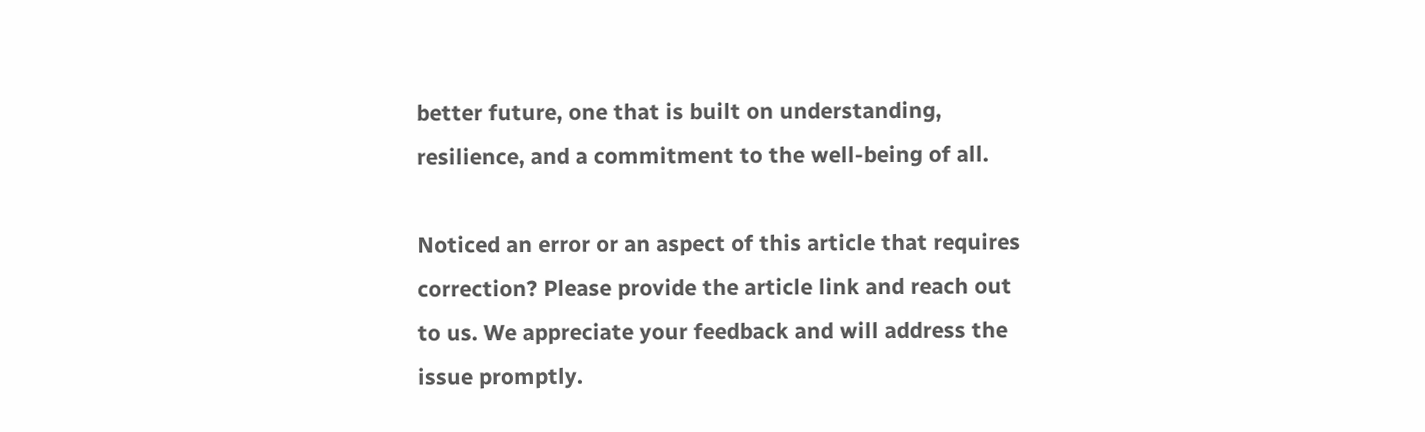better future, one that is built on understanding, resilience, and a commitment to the well-being of all.

Noticed an error or an aspect of this article that requires correction? Please provide the article link and reach out to us. We appreciate your feedback and will address the issue promptly.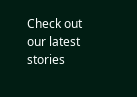Check out our latest stories